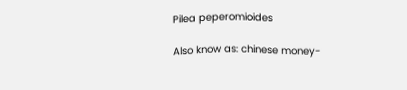Pilea peperomioides

Also know as: chinese money-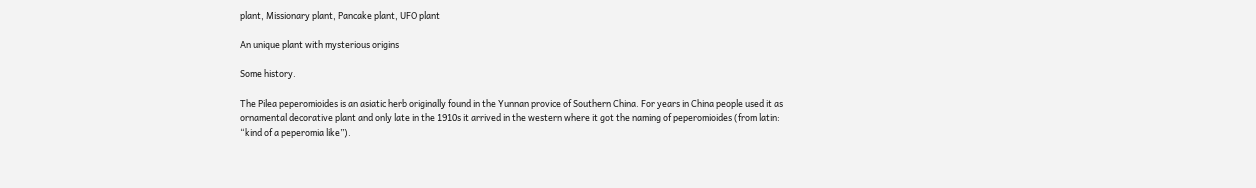plant, Missionary plant, Pancake plant, UFO plant

An unique plant with mysterious origins

Some history.

The Pilea peperomioides is an asiatic herb originally found in the Yunnan provice of Southern China. For years in China people used it as ornamental decorative plant and only late in the 1910s it arrived in the western where it got the naming of peperomioides (from latin: “kind of a peperomia like”).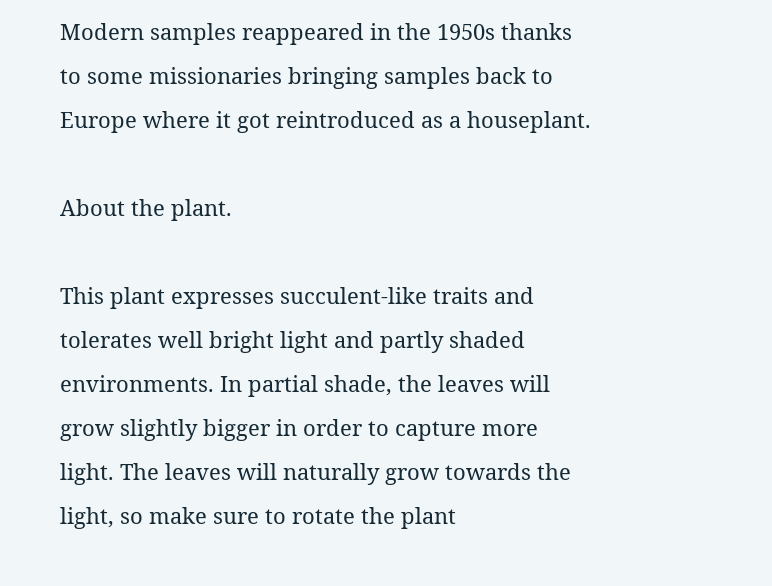Modern samples reappeared in the 1950s thanks to some missionaries bringing samples back to Europe where it got reintroduced as a houseplant.

About the plant.

This plant expresses succulent-like traits and tolerates well bright light and partly shaded environments. In partial shade, the leaves will grow slightly bigger in order to capture more light. The leaves will naturally grow towards the light, so make sure to rotate the plant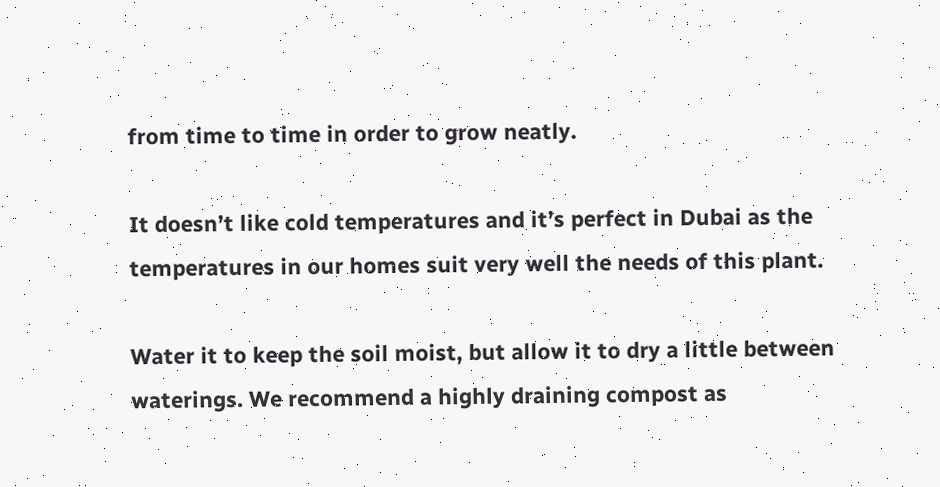from time to time in order to grow neatly.

It doesn’t like cold temperatures and it’s perfect in Dubai as the temperatures in our homes suit very well the needs of this plant.

Water it to keep the soil moist, but allow it to dry a little between waterings. We recommend a highly draining compost as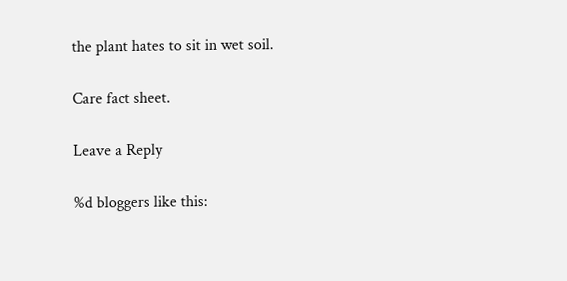the plant hates to sit in wet soil.

Care fact sheet.

Leave a Reply

%d bloggers like this: